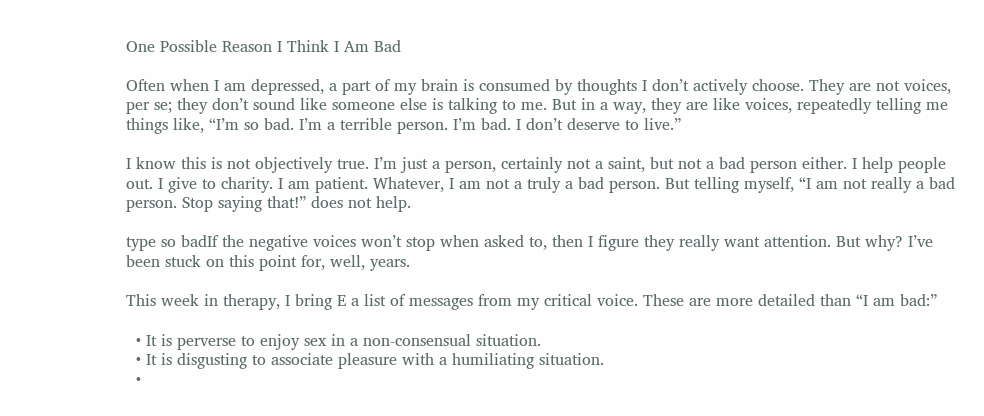One Possible Reason I Think I Am Bad

Often when I am depressed, a part of my brain is consumed by thoughts I don’t actively choose. They are not voices, per se; they don’t sound like someone else is talking to me. But in a way, they are like voices, repeatedly telling me things like, “I’m so bad. I’m a terrible person. I’m bad. I don’t deserve to live.”

I know this is not objectively true. I’m just a person, certainly not a saint, but not a bad person either. I help people out. I give to charity. I am patient. Whatever, I am not a truly a bad person. But telling myself, “I am not really a bad person. Stop saying that!” does not help.

type so badIf the negative voices won’t stop when asked to, then I figure they really want attention. But why? I’ve been stuck on this point for, well, years.

This week in therapy, I bring E a list of messages from my critical voice. These are more detailed than “I am bad:”

  • It is perverse to enjoy sex in a non-consensual situation.
  • It is disgusting to associate pleasure with a humiliating situation.
  •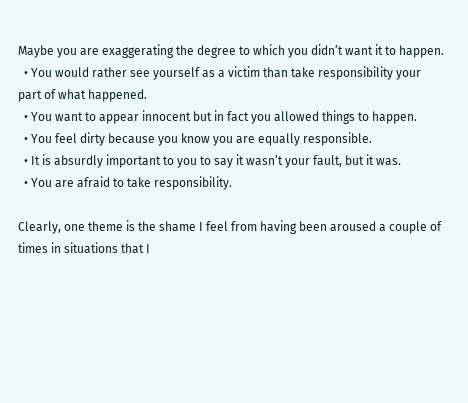Maybe you are exaggerating the degree to which you didn’t want it to happen.
  • You would rather see yourself as a victim than take responsibility your part of what happened.
  • You want to appear innocent but in fact you allowed things to happen.
  • You feel dirty because you know you are equally responsible.
  • It is absurdly important to you to say it wasn’t your fault, but it was.
  • You are afraid to take responsibility.

Clearly, one theme is the shame I feel from having been aroused a couple of times in situations that I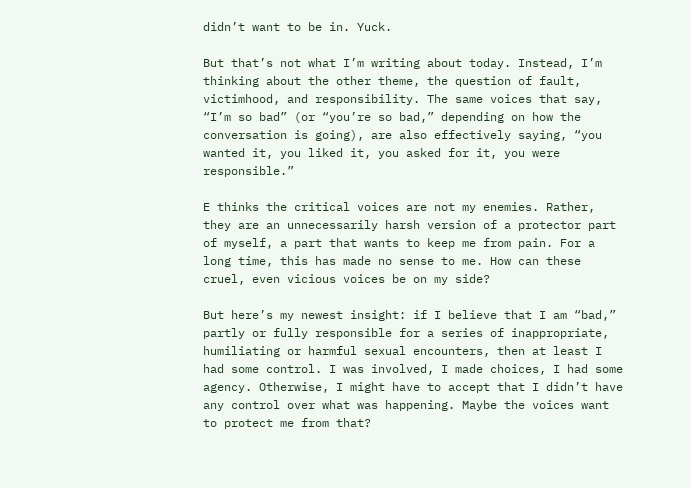didn’t want to be in. Yuck.

But that’s not what I’m writing about today. Instead, I’m thinking about the other theme, the question of fault, victimhood, and responsibility. The same voices that say, “I’m so bad” (or “you’re so bad,” depending on how the conversation is going), are also effectively saying, “you wanted it, you liked it, you asked for it, you were responsible.”

E thinks the critical voices are not my enemies. Rather, they are an unnecessarily harsh version of a protector part of myself, a part that wants to keep me from pain. For a long time, this has made no sense to me. How can these cruel, even vicious voices be on my side?

But here’s my newest insight: if I believe that I am “bad,” partly or fully responsible for a series of inappropriate, humiliating or harmful sexual encounters, then at least I had some control. I was involved, I made choices, I had some agency. Otherwise, I might have to accept that I didn’t have any control over what was happening. Maybe the voices want to protect me from that?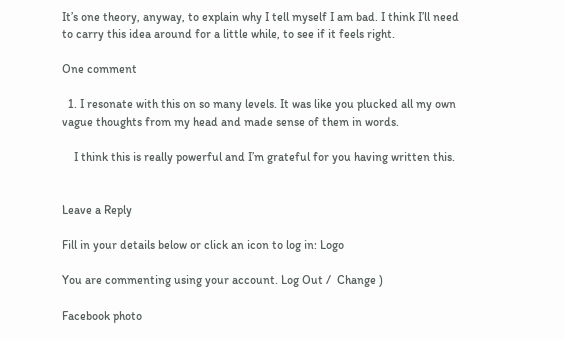It’s one theory, anyway, to explain why I tell myself I am bad. I think I’ll need to carry this idea around for a little while, to see if it feels right.

One comment

  1. I resonate with this on so many levels. It was like you plucked all my own vague thoughts from my head and made sense of them in words.

    I think this is really powerful and I’m grateful for you having written this.


Leave a Reply

Fill in your details below or click an icon to log in: Logo

You are commenting using your account. Log Out /  Change )

Facebook photo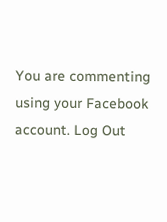You are commenting using your Facebook account. Log Out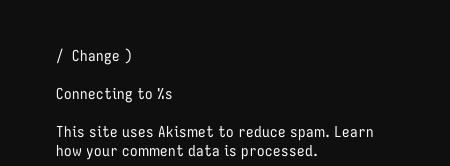/  Change )

Connecting to %s

This site uses Akismet to reduce spam. Learn how your comment data is processed.